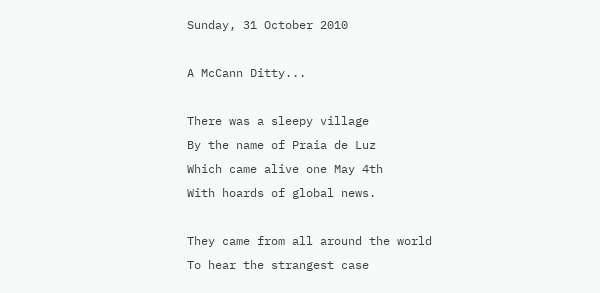Sunday, 31 October 2010

A McCann Ditty...

There was a sleepy village
By the name of Praia de Luz
Which came alive one May 4th
With hoards of global news.

They came from all around the world
To hear the strangest case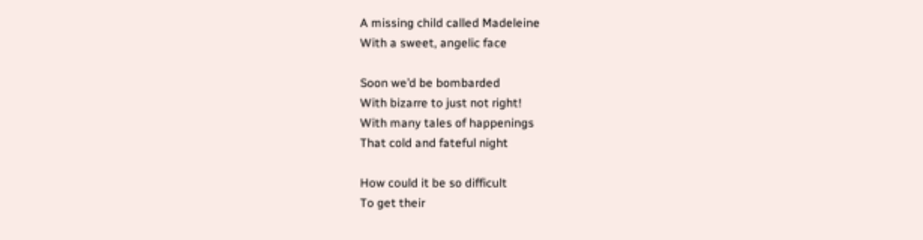A missing child called Madeleine
With a sweet, angelic face

Soon we’d be bombarded
With bizarre to just not right!
With many tales of happenings
That cold and fateful night

How could it be so difficult
To get their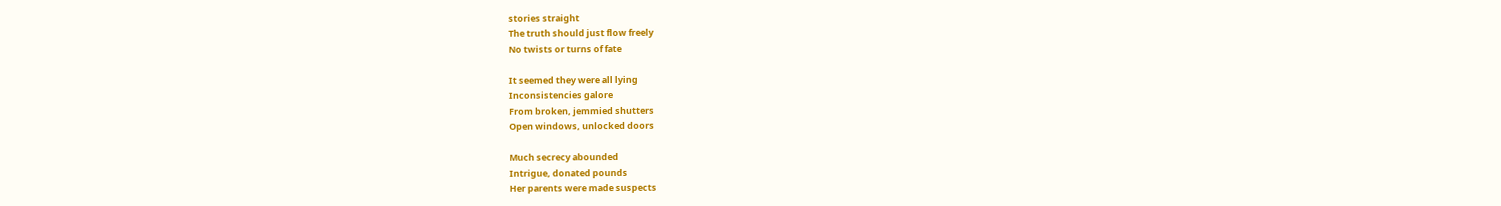stories straight
The truth should just flow freely
No twists or turns of fate

It seemed they were all lying
Inconsistencies galore
From broken, jemmied shutters
Open windows, unlocked doors

Much secrecy abounded
Intrigue, donated pounds
Her parents were made suspects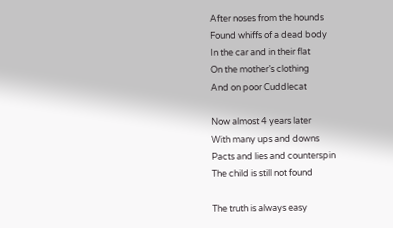After noses from the hounds
Found whiffs of a dead body
In the car and in their flat
On the mother’s clothing
And on poor Cuddlecat

Now almost 4 years later
With many ups and downs
Pacts and lies and counterspin
The child is still not found

The truth is always easy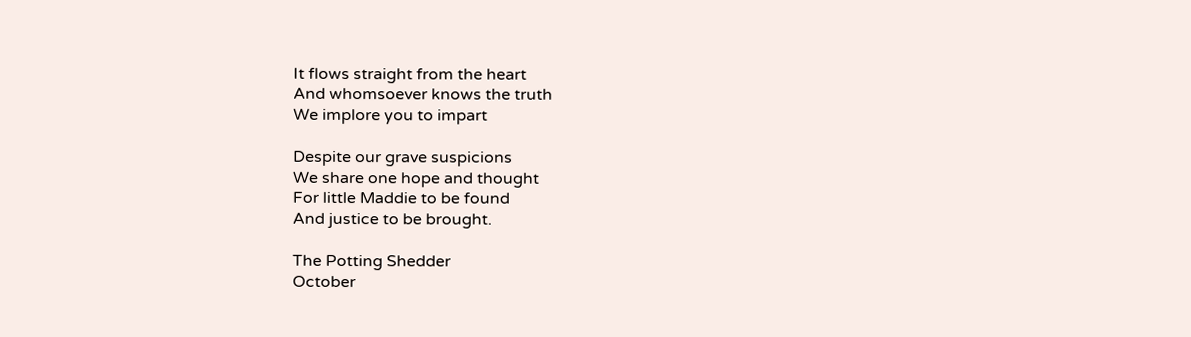It flows straight from the heart
And whomsoever knows the truth
We implore you to impart

Despite our grave suspicions
We share one hope and thought
For little Maddie to be found
And justice to be brought.

The Potting Shedder
October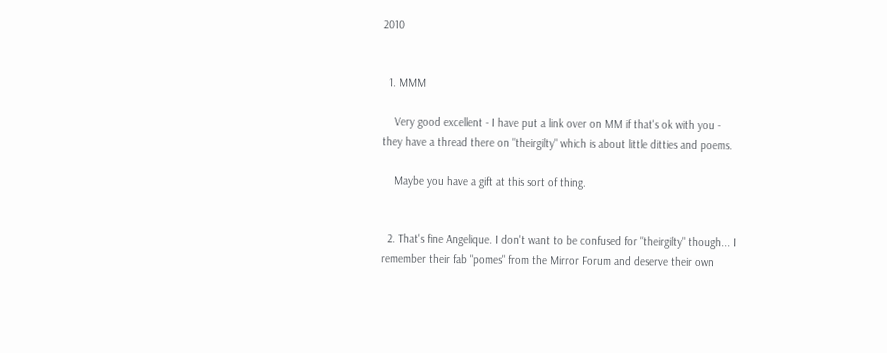2010


  1. MMM

    Very good excellent - I have put a link over on MM if that's ok with you - they have a thread there on "theirgilty" which is about little ditties and poems.

    Maybe you have a gift at this sort of thing.


  2. That's fine Angelique. I don't want to be confused for "theirgilty" though... I remember their fab "pomes" from the Mirror Forum and deserve their own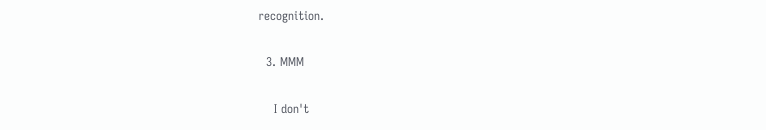recognition.

  3. MMM

    I don't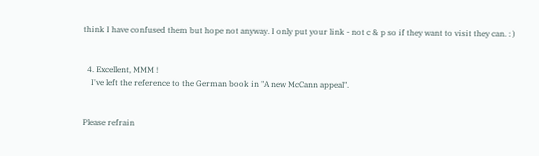think I have confused them but hope not anyway. I only put your link - not c & p so if they want to visit they can. : )


  4. Excellent, MMM !
    I've left the reference to the German book in "A new McCann appeal".


Please refrain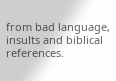from bad language, insults and biblical references.